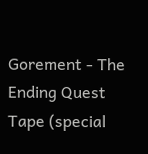Gorement - The Ending Quest Tape (special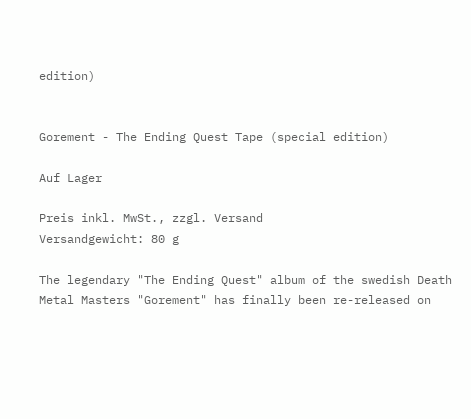edition)


Gorement - The Ending Quest Tape (special edition)

Auf Lager

Preis inkl. MwSt., zzgl. Versand
Versandgewicht: 80 g

The legendary "The Ending Quest" album of the swedish Death Metal Masters "Gorement" has finally been re-released on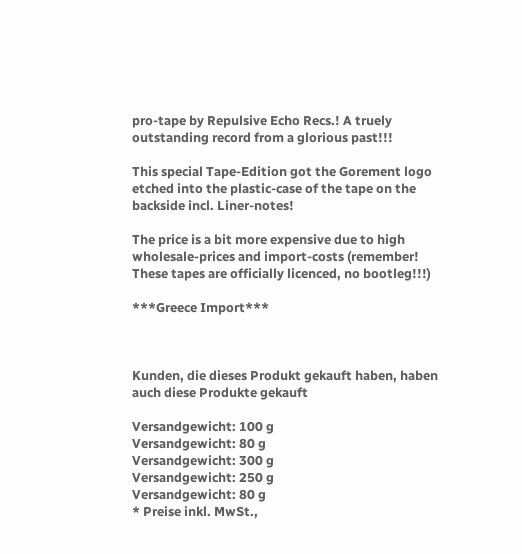pro-tape by Repulsive Echo Recs.! A truely outstanding record from a glorious past!!!

This special Tape-Edition got the Gorement logo etched into the plastic-case of the tape on the backside incl. Liner-notes!

The price is a bit more expensive due to high wholesale-prices and import-costs (remember! These tapes are officially licenced, no bootleg!!!)

***Greece Import***



Kunden, die dieses Produkt gekauft haben, haben auch diese Produkte gekauft

Versandgewicht: 100 g
Versandgewicht: 80 g
Versandgewicht: 300 g
Versandgewicht: 250 g
Versandgewicht: 80 g
* Preise inkl. MwSt.,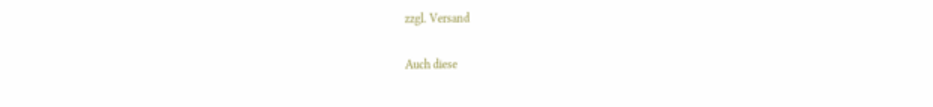zzgl. Versand

Auch diese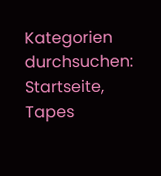Kategorien durchsuchen: Startseite, Tapes